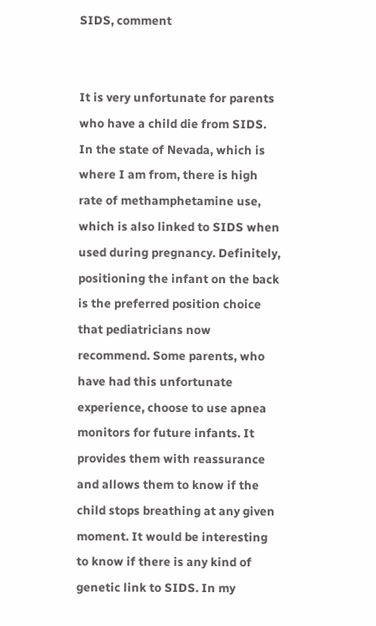SIDS, comment


It is very unfortunate for parents who have a child die from SIDS. In the state of Nevada, which is where I am from, there is high rate of methamphetamine use, which is also linked to SIDS when used during pregnancy. Definitely, positioning the infant on the back is the preferred position choice that pediatricians now recommend. Some parents, who have had this unfortunate experience, choose to use apnea monitors for future infants. It provides them with reassurance and allows them to know if the child stops breathing at any given moment. It would be interesting to know if there is any kind of genetic link to SIDS. In my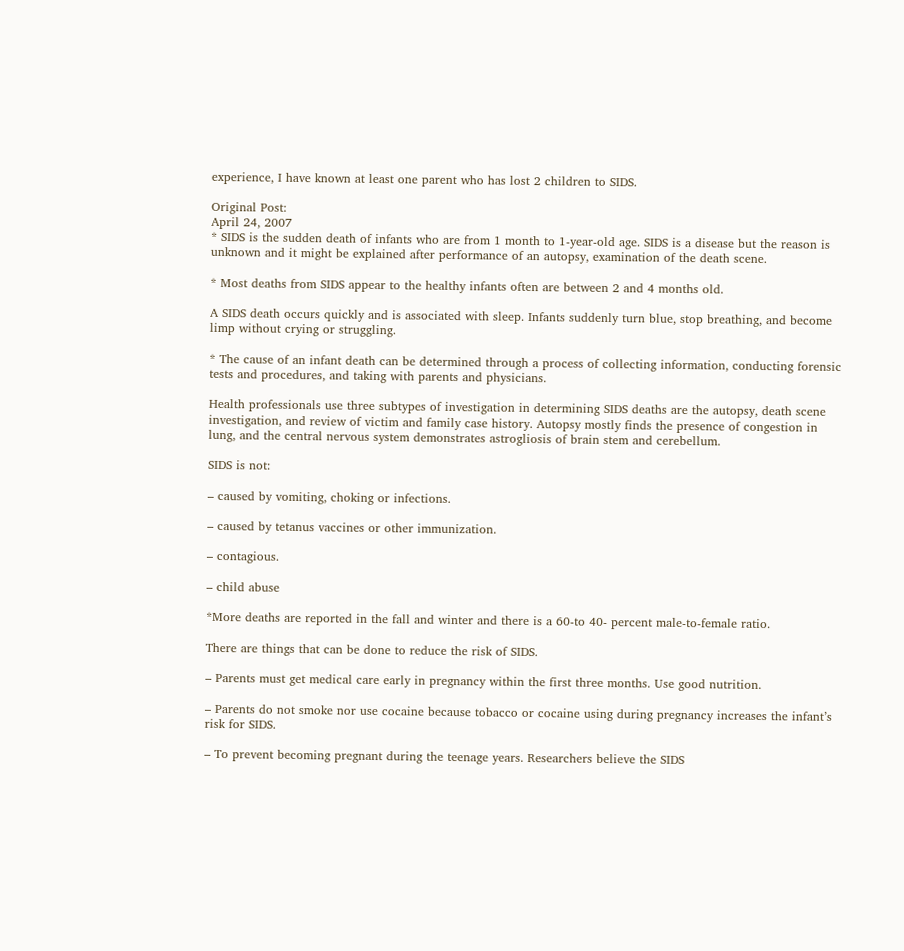experience, I have known at least one parent who has lost 2 children to SIDS.

Original Post:
April 24, 2007
* SIDS is the sudden death of infants who are from 1 month to 1-year-old age. SIDS is a disease but the reason is unknown and it might be explained after performance of an autopsy, examination of the death scene.

* Most deaths from SIDS appear to the healthy infants often are between 2 and 4 months old.

A SIDS death occurs quickly and is associated with sleep. Infants suddenly turn blue, stop breathing, and become limp without crying or struggling.

* The cause of an infant death can be determined through a process of collecting information, conducting forensic tests and procedures, and taking with parents and physicians.

Health professionals use three subtypes of investigation in determining SIDS deaths are the autopsy, death scene investigation, and review of victim and family case history. Autopsy mostly finds the presence of congestion in lung, and the central nervous system demonstrates astrogliosis of brain stem and cerebellum.

SIDS is not:

– caused by vomiting, choking or infections.

– caused by tetanus vaccines or other immunization.

– contagious.

– child abuse

*More deaths are reported in the fall and winter and there is a 60-to 40- percent male-to-female ratio.

There are things that can be done to reduce the risk of SIDS.

– Parents must get medical care early in pregnancy within the first three months. Use good nutrition.

– Parents do not smoke nor use cocaine because tobacco or cocaine using during pregnancy increases the infant’s risk for SIDS.

– To prevent becoming pregnant during the teenage years. Researchers believe the SIDS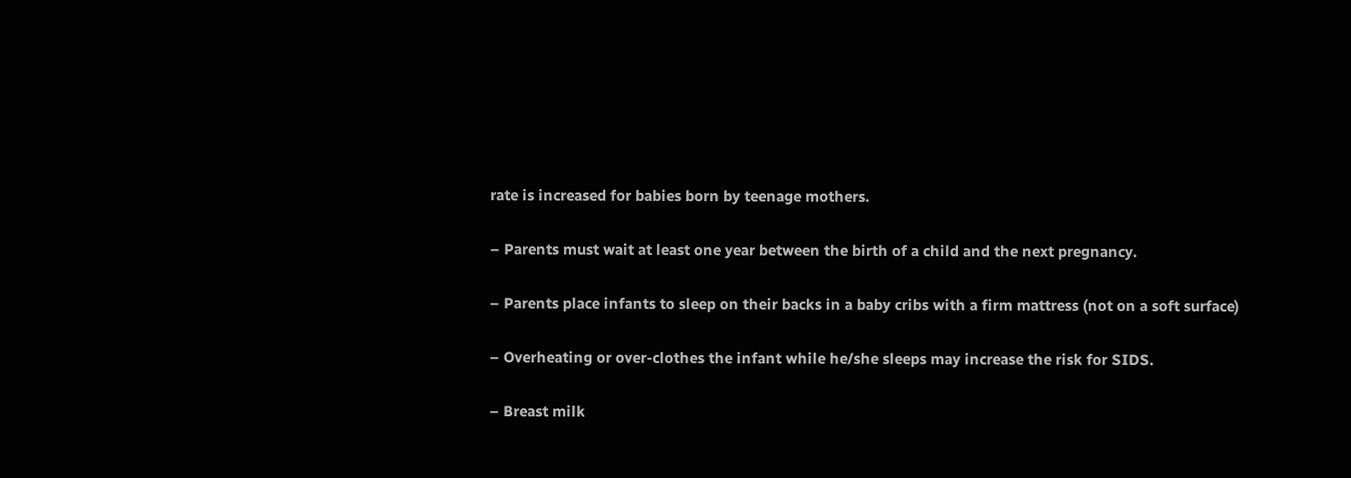rate is increased for babies born by teenage mothers.

– Parents must wait at least one year between the birth of a child and the next pregnancy.

– Parents place infants to sleep on their backs in a baby cribs with a firm mattress (not on a soft surface)

– Overheating or over-clothes the infant while he/she sleeps may increase the risk for SIDS.

– Breast milk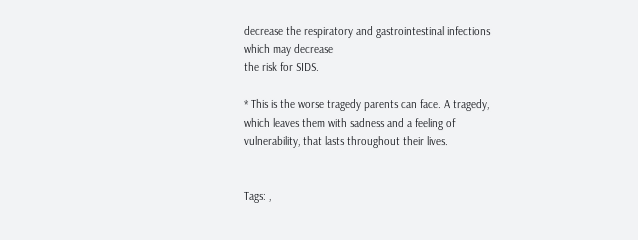decrease the respiratory and gastrointestinal infections which may decrease
the risk for SIDS.

* This is the worse tragedy parents can face. A tragedy, which leaves them with sadness and a feeling of vulnerability, that lasts throughout their lives.


Tags: ,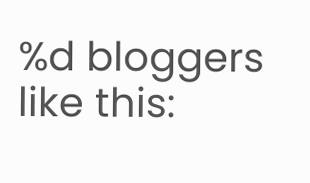%d bloggers like this: